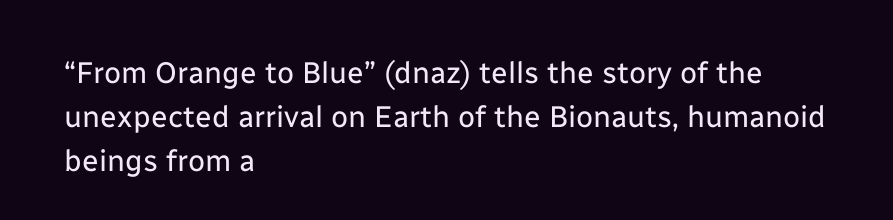“From Orange to Blue” (dnaz) tells the story of the unexpected arrival on Earth of the Bionauts, humanoid beings from a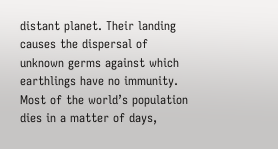distant planet. Their landing causes the dispersal of unknown germs against which earthlings have no immunity. Most of the world’s population dies in a matter of days,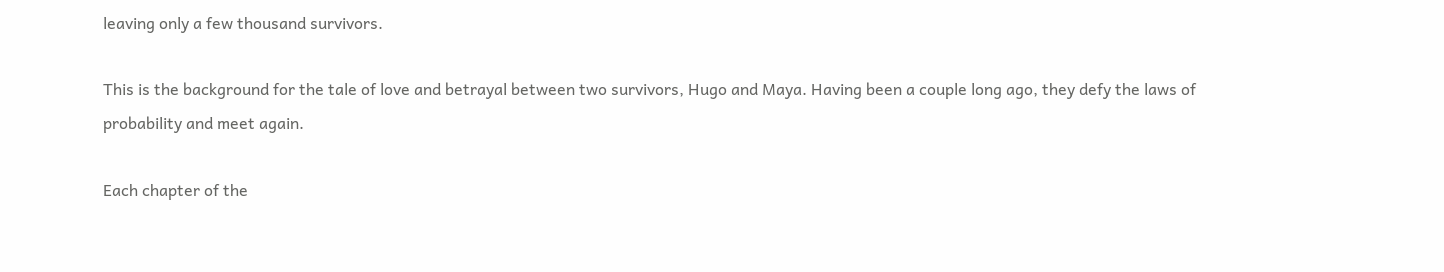leaving only a few thousand survivors.

This is the background for the tale of love and betrayal between two survivors, Hugo and Maya. Having been a couple long ago, they defy the laws of probability and meet again.

Each chapter of the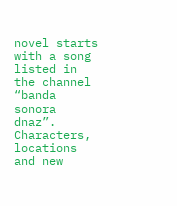novel starts with a song listed in the channel “banda sonora dnaz”. Characters, locations and new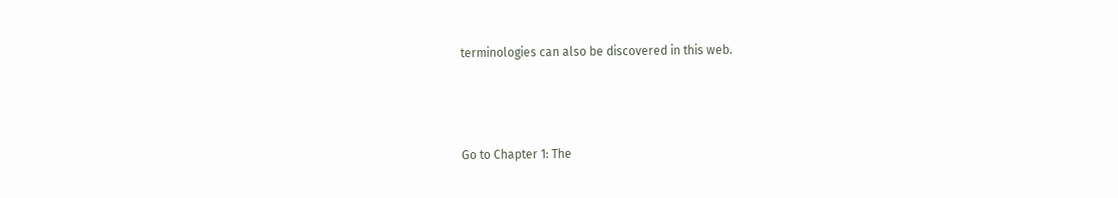terminologies can also be discovered in this web.



Go to Chapter 1: The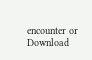encounter or Download